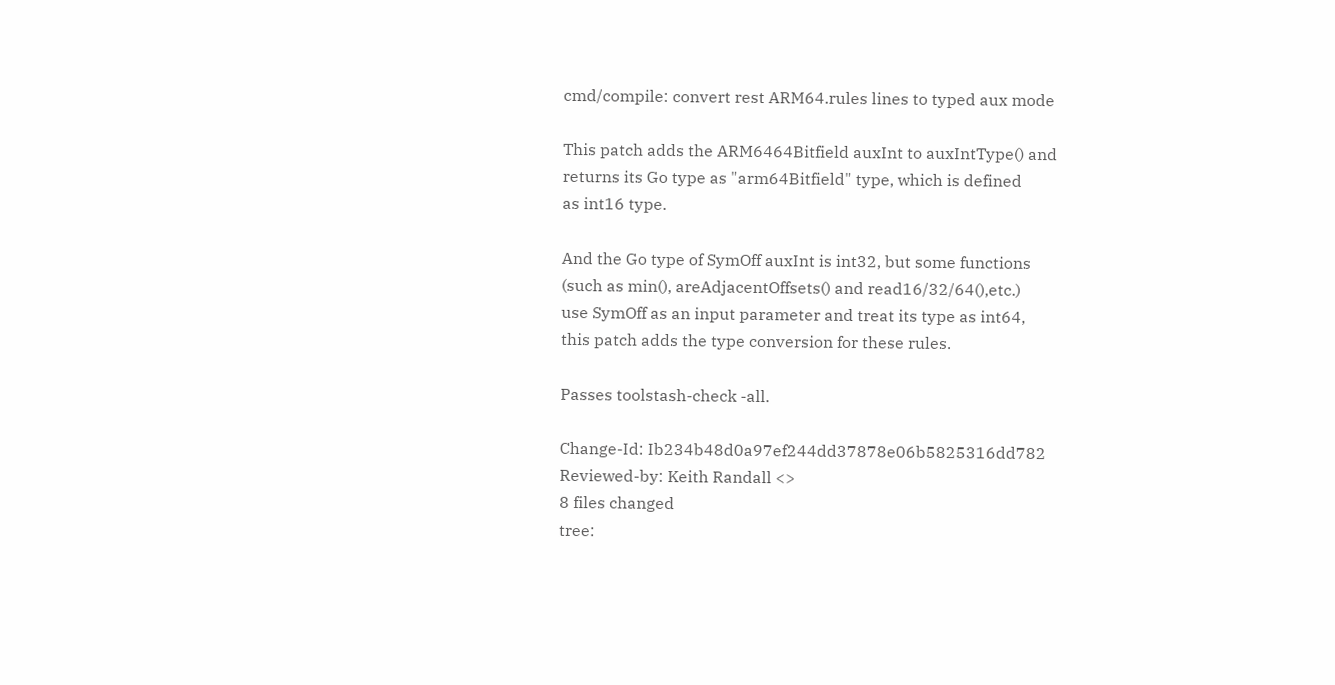cmd/compile: convert rest ARM64.rules lines to typed aux mode

This patch adds the ARM6464Bitfield auxInt to auxIntType() and
returns its Go type as "arm64Bitfield" type, which is defined
as int16 type.

And the Go type of SymOff auxInt is int32, but some functions
(such as min(), areAdjacentOffsets() and read16/32/64(),etc.)
use SymOff as an input parameter and treat its type as int64,
this patch adds the type conversion for these rules.

Passes toolstash-check -all.

Change-Id: Ib234b48d0a97ef244dd37878e06b5825316dd782
Reviewed-by: Keith Randall <>
8 files changed
tree: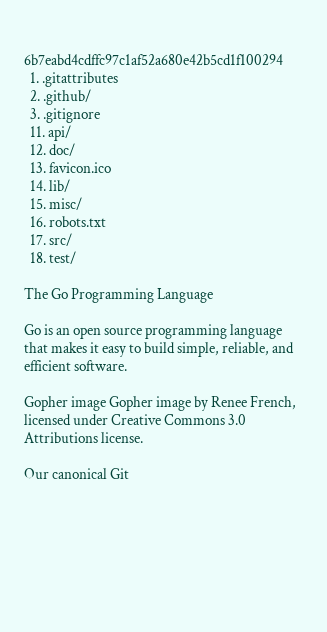6b7eabd4cdffc97c1af52a680e42b5cd1f100294
  1. .gitattributes
  2. .github/
  3. .gitignore
  11. api/
  12. doc/
  13. favicon.ico
  14. lib/
  15. misc/
  16. robots.txt
  17. src/
  18. test/

The Go Programming Language

Go is an open source programming language that makes it easy to build simple, reliable, and efficient software.

Gopher image Gopher image by Renee French, licensed under Creative Commons 3.0 Attributions license.

Our canonical Git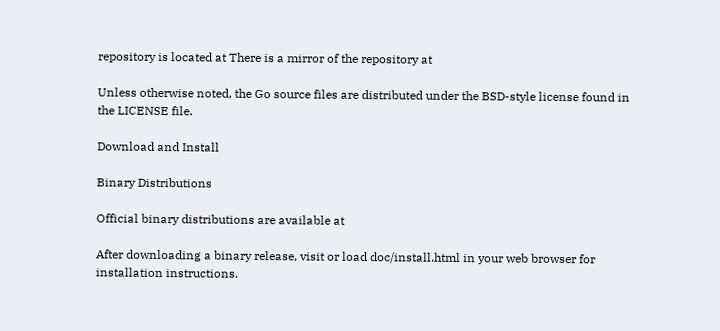repository is located at There is a mirror of the repository at

Unless otherwise noted, the Go source files are distributed under the BSD-style license found in the LICENSE file.

Download and Install

Binary Distributions

Official binary distributions are available at

After downloading a binary release, visit or load doc/install.html in your web browser for installation instructions.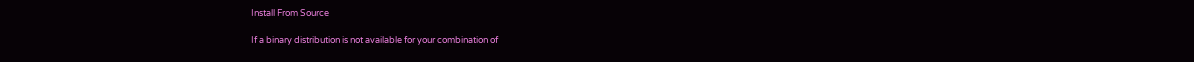Install From Source

If a binary distribution is not available for your combination of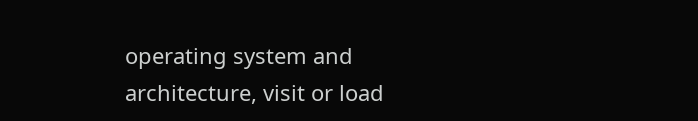operating system and architecture, visit or load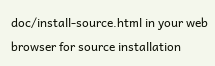doc/install-source.html in your web browser for source installation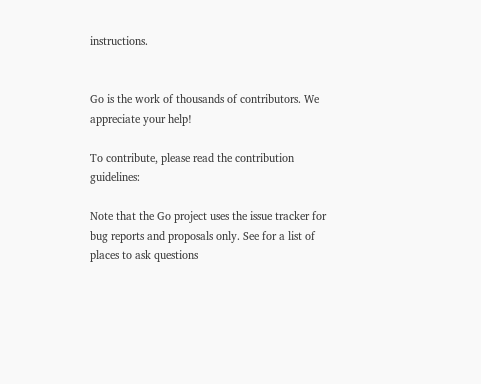instructions.


Go is the work of thousands of contributors. We appreciate your help!

To contribute, please read the contribution guidelines:

Note that the Go project uses the issue tracker for bug reports and proposals only. See for a list of places to ask questions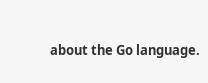about the Go language.